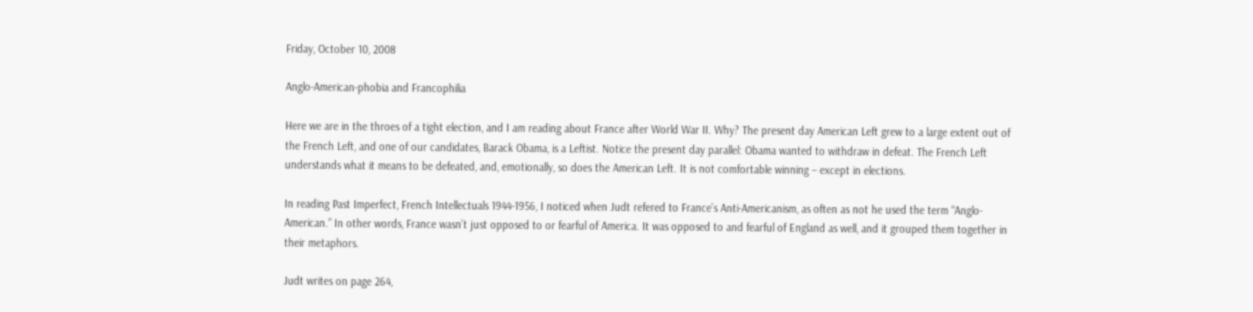Friday, October 10, 2008

Anglo-American-phobia and Francophilia

Here we are in the throes of a tight election, and I am reading about France after World War II. Why? The present day American Left grew to a large extent out of the French Left, and one of our candidates, Barack Obama, is a Leftist. Notice the present day parallel: Obama wanted to withdraw in defeat. The French Left understands what it means to be defeated, and, emotionally, so does the American Left. It is not comfortable winning – except in elections.

In reading Past Imperfect, French Intellectuals 1944-1956, I noticed when Judt refered to France’s Anti-Americanism, as often as not he used the term “Anglo-American.” In other words, France wasn’t just opposed to or fearful of America. It was opposed to and fearful of England as well, and it grouped them together in their metaphors.

Judt writes on page 264,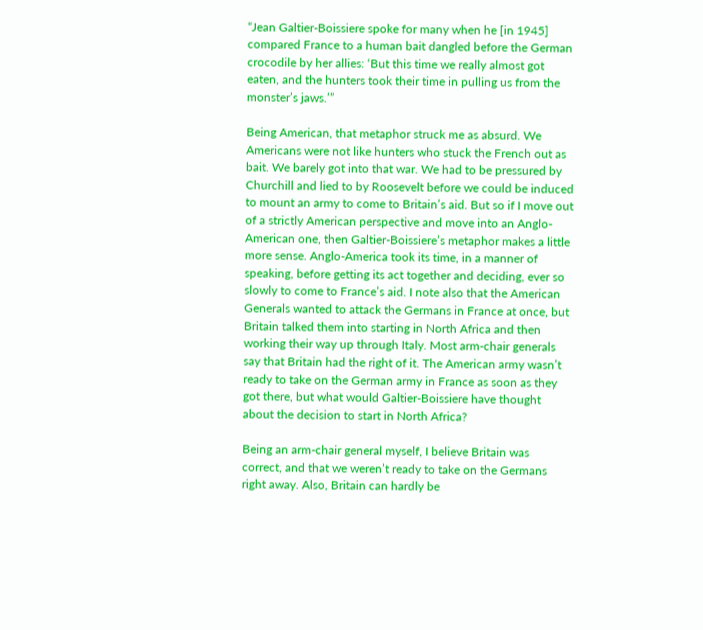“Jean Galtier-Boissiere spoke for many when he [in 1945] compared France to a human bait dangled before the German crocodile by her allies: ‘But this time we really almost got eaten, and the hunters took their time in pulling us from the monster’s jaws.’”

Being American, that metaphor struck me as absurd. We Americans were not like hunters who stuck the French out as bait. We barely got into that war. We had to be pressured by Churchill and lied to by Roosevelt before we could be induced to mount an army to come to Britain’s aid. But so if I move out of a strictly American perspective and move into an Anglo-American one, then Galtier-Boissiere’s metaphor makes a little more sense. Anglo-America took its time, in a manner of speaking, before getting its act together and deciding, ever so slowly to come to France’s aid. I note also that the American Generals wanted to attack the Germans in France at once, but Britain talked them into starting in North Africa and then working their way up through Italy. Most arm-chair generals say that Britain had the right of it. The American army wasn’t ready to take on the German army in France as soon as they got there, but what would Galtier-Boissiere have thought about the decision to start in North Africa?

Being an arm-chair general myself, I believe Britain was correct, and that we weren’t ready to take on the Germans right away. Also, Britain can hardly be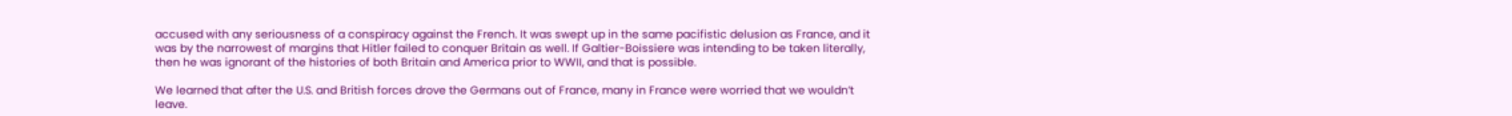accused with any seriousness of a conspiracy against the French. It was swept up in the same pacifistic delusion as France, and it was by the narrowest of margins that Hitler failed to conquer Britain as well. If Galtier-Boissiere was intending to be taken literally, then he was ignorant of the histories of both Britain and America prior to WWII, and that is possible.

We learned that after the U.S. and British forces drove the Germans out of France, many in France were worried that we wouldn’t leave.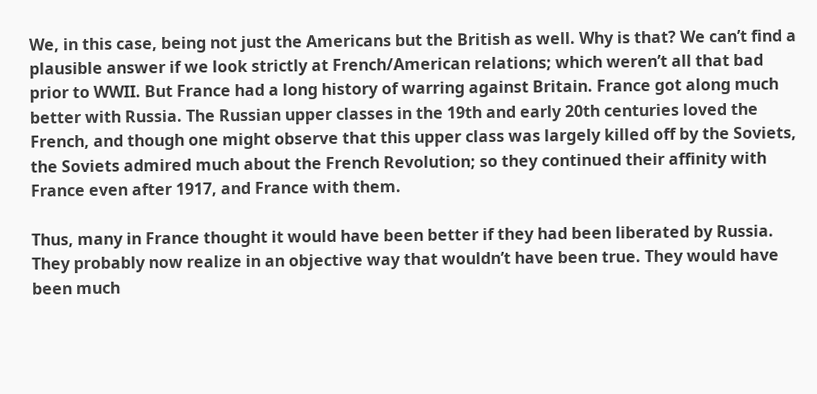We, in this case, being not just the Americans but the British as well. Why is that? We can’t find a plausible answer if we look strictly at French/American relations; which weren’t all that bad prior to WWII. But France had a long history of warring against Britain. France got along much better with Russia. The Russian upper classes in the 19th and early 20th centuries loved the French, and though one might observe that this upper class was largely killed off by the Soviets, the Soviets admired much about the French Revolution; so they continued their affinity with France even after 1917, and France with them.

Thus, many in France thought it would have been better if they had been liberated by Russia. They probably now realize in an objective way that wouldn’t have been true. They would have been much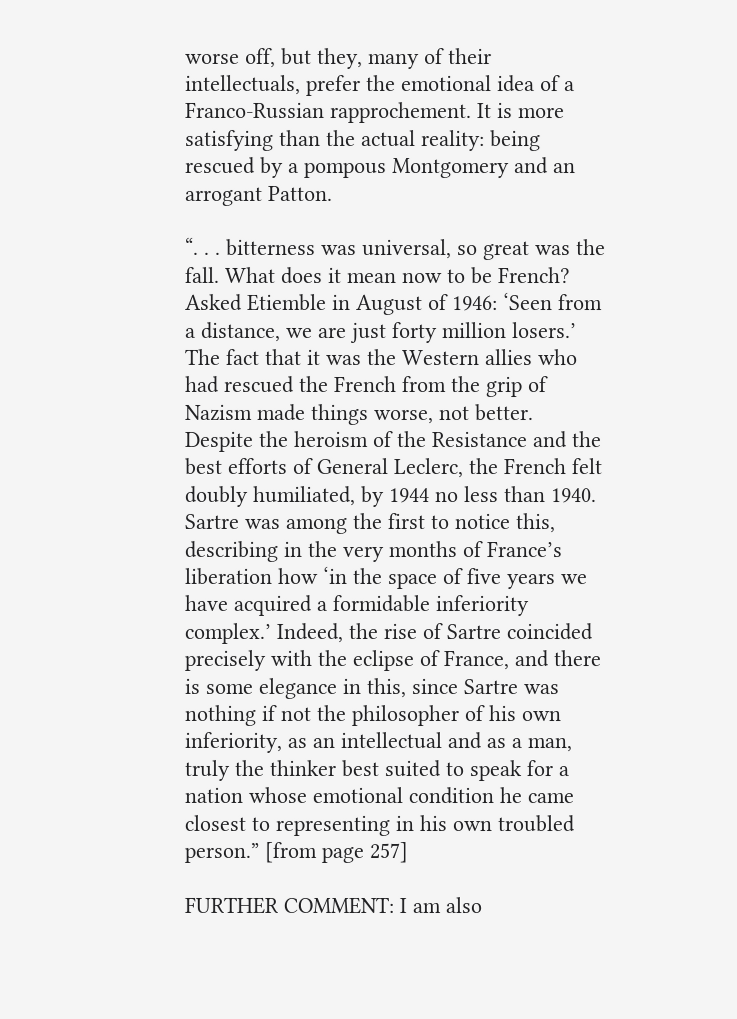worse off, but they, many of their intellectuals, prefer the emotional idea of a Franco-Russian rapprochement. It is more satisfying than the actual reality: being rescued by a pompous Montgomery and an arrogant Patton.

“. . . bitterness was universal, so great was the fall. What does it mean now to be French? Asked Etiemble in August of 1946: ‘Seen from a distance, we are just forty million losers.’ The fact that it was the Western allies who had rescued the French from the grip of Nazism made things worse, not better. Despite the heroism of the Resistance and the best efforts of General Leclerc, the French felt doubly humiliated, by 1944 no less than 1940. Sartre was among the first to notice this, describing in the very months of France’s liberation how ‘in the space of five years we have acquired a formidable inferiority complex.’ Indeed, the rise of Sartre coincided precisely with the eclipse of France, and there is some elegance in this, since Sartre was nothing if not the philosopher of his own inferiority, as an intellectual and as a man, truly the thinker best suited to speak for a nation whose emotional condition he came closest to representing in his own troubled person.” [from page 257]

FURTHER COMMENT: I am also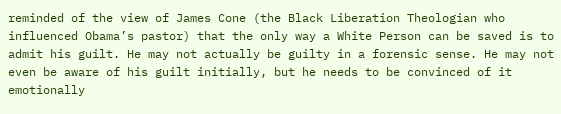reminded of the view of James Cone (the Black Liberation Theologian who influenced Obama’s pastor) that the only way a White Person can be saved is to admit his guilt. He may not actually be guilty in a forensic sense. He may not even be aware of his guilt initially, but he needs to be convinced of it emotionally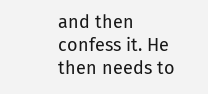and then confess it. He then needs to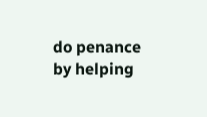do penance by helping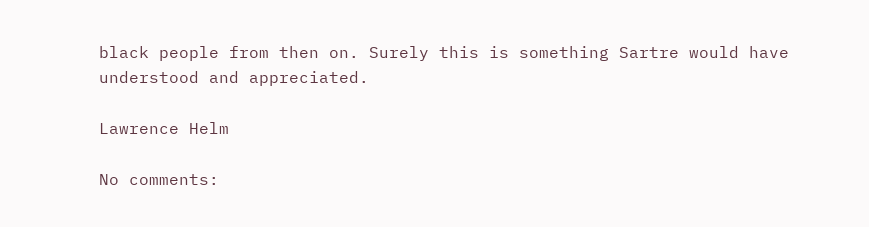black people from then on. Surely this is something Sartre would have understood and appreciated.

Lawrence Helm

No comments: